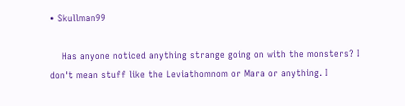• Skullman99

    Has anyone noticed anything strange going on with the monsters? I don't mean stuff like the Leviathomnom or Mara or anything. I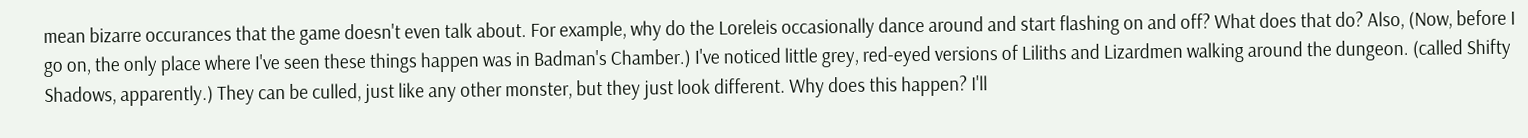mean bizarre occurances that the game doesn't even talk about. For example, why do the Loreleis occasionally dance around and start flashing on and off? What does that do? Also, (Now, before I go on, the only place where I've seen these things happen was in Badman's Chamber.) I've noticed little grey, red-eyed versions of Liliths and Lizardmen walking around the dungeon. (called Shifty Shadows, apparently.) They can be culled, just like any other monster, but they just look different. Why does this happen? I'll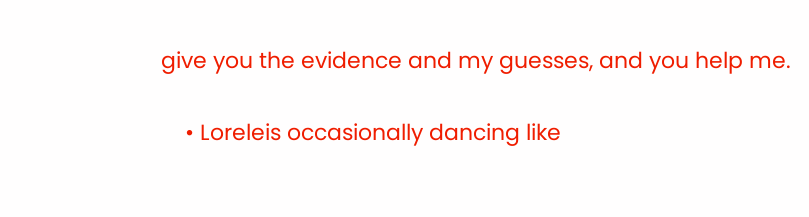give you the evidence and my guesses, and you help me.

    • Loreleis occasionally dancing like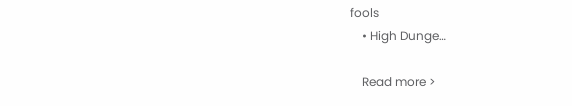fools
    • High Dunge…

    Read more >